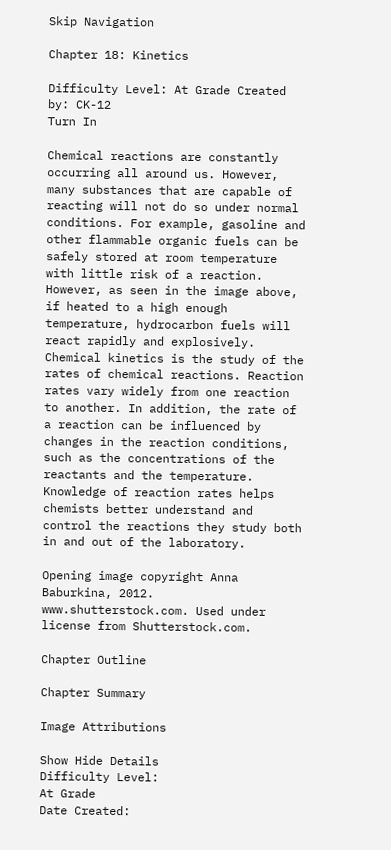Skip Navigation

Chapter 18: Kinetics

Difficulty Level: At Grade Created by: CK-12
Turn In

Chemical reactions are constantly occurring all around us. However, many substances that are capable of reacting will not do so under normal conditions. For example, gasoline and other flammable organic fuels can be safely stored at room temperature with little risk of a reaction. However, as seen in the image above, if heated to a high enough temperature, hydrocarbon fuels will react rapidly and explosively. Chemical kinetics is the study of the rates of chemical reactions. Reaction rates vary widely from one reaction to another. In addition, the rate of a reaction can be influenced by changes in the reaction conditions, such as the concentrations of the reactants and the temperature. Knowledge of reaction rates helps chemists better understand and control the reactions they study both in and out of the laboratory.

Opening image copyright Anna Baburkina, 2012. www.shutterstock.com. Used under license from Shutterstock.com.

Chapter Outline

Chapter Summary

Image Attributions

Show Hide Details
Difficulty Level:
At Grade
Date Created: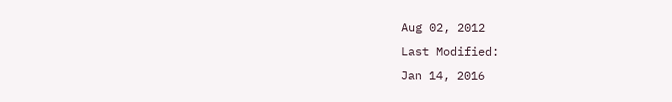Aug 02, 2012
Last Modified:
Jan 14, 2016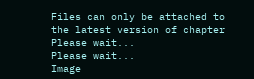Files can only be attached to the latest version of chapter
Please wait...
Please wait...
Image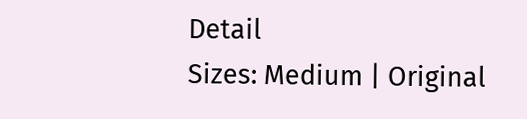Detail
Sizes: Medium | Original